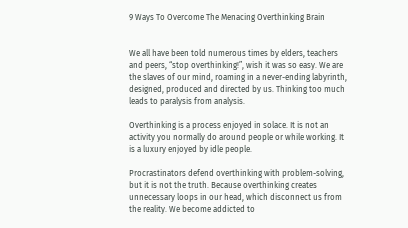9 Ways To Overcome The Menacing Overthinking Brain


We all have been told numerous times by elders, teachers and peers, “stop overthinking!”, wish it was so easy. We are the slaves of our mind, roaming in a never-ending labyrinth, designed, produced and directed by us. Thinking too much leads to paralysis from analysis.

Overthinking is a process enjoyed in solace. It is not an activity you normally do around people or while working. It is a luxury enjoyed by idle people.

Procrastinators defend overthinking with problem-solving, but it is not the truth. Because overthinking creates unnecessary loops in our head, which disconnect us from the reality. We become addicted to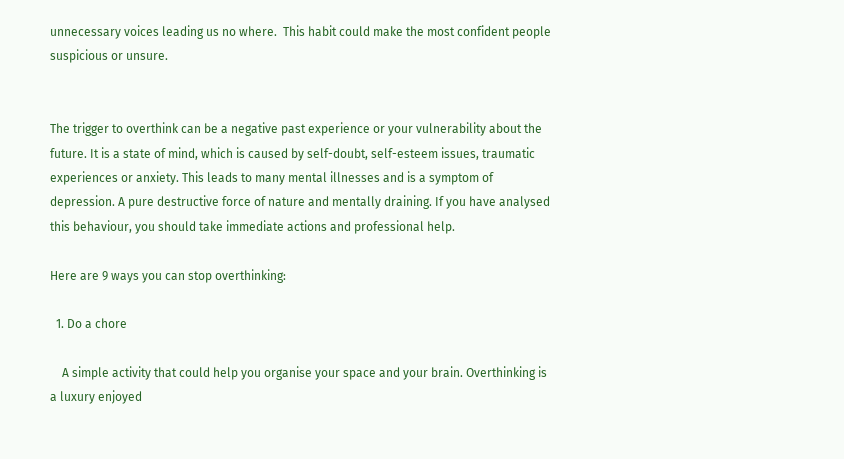unnecessary voices leading us no where.  This habit could make the most confident people suspicious or unsure.


The trigger to overthink can be a negative past experience or your vulnerability about the future. It is a state of mind, which is caused by self-doubt, self-esteem issues, traumatic experiences or anxiety. This leads to many mental illnesses and is a symptom of depression. A pure destructive force of nature and mentally draining. If you have analysed this behaviour, you should take immediate actions and professional help.

Here are 9 ways you can stop overthinking:

  1. Do a chore

    A simple activity that could help you organise your space and your brain. Overthinking is a luxury enjoyed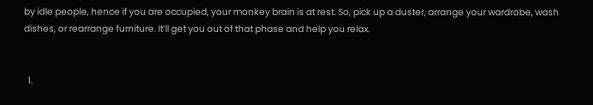by idle people, hence if you are occupied, your monkey brain is at rest. So, pick up a duster, arrange your wardrobe, wash dishes, or rearrange furniture. It’ll get you out of that phase and help you relax.


  1.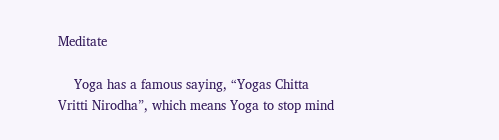Meditate

    Yoga has a famous saying, “Yogas Chitta Vritti Nirodha”, which means Yoga to stop mind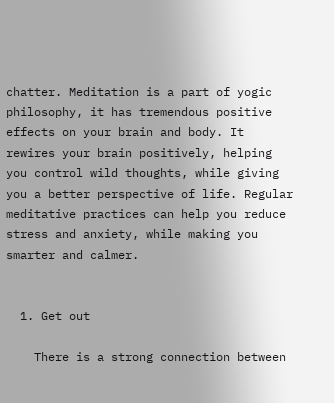chatter. Meditation is a part of yogic philosophy, it has tremendous positive effects on your brain and body. It rewires your brain positively, helping you control wild thoughts, while giving you a better perspective of life. Regular meditative practices can help you reduce stress and anxiety, while making you smarter and calmer.


  1. Get out

    There is a strong connection between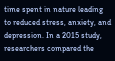time spent in nature leading to reduced stress, anxiety, and depression. In a 2015 study, researchers compared the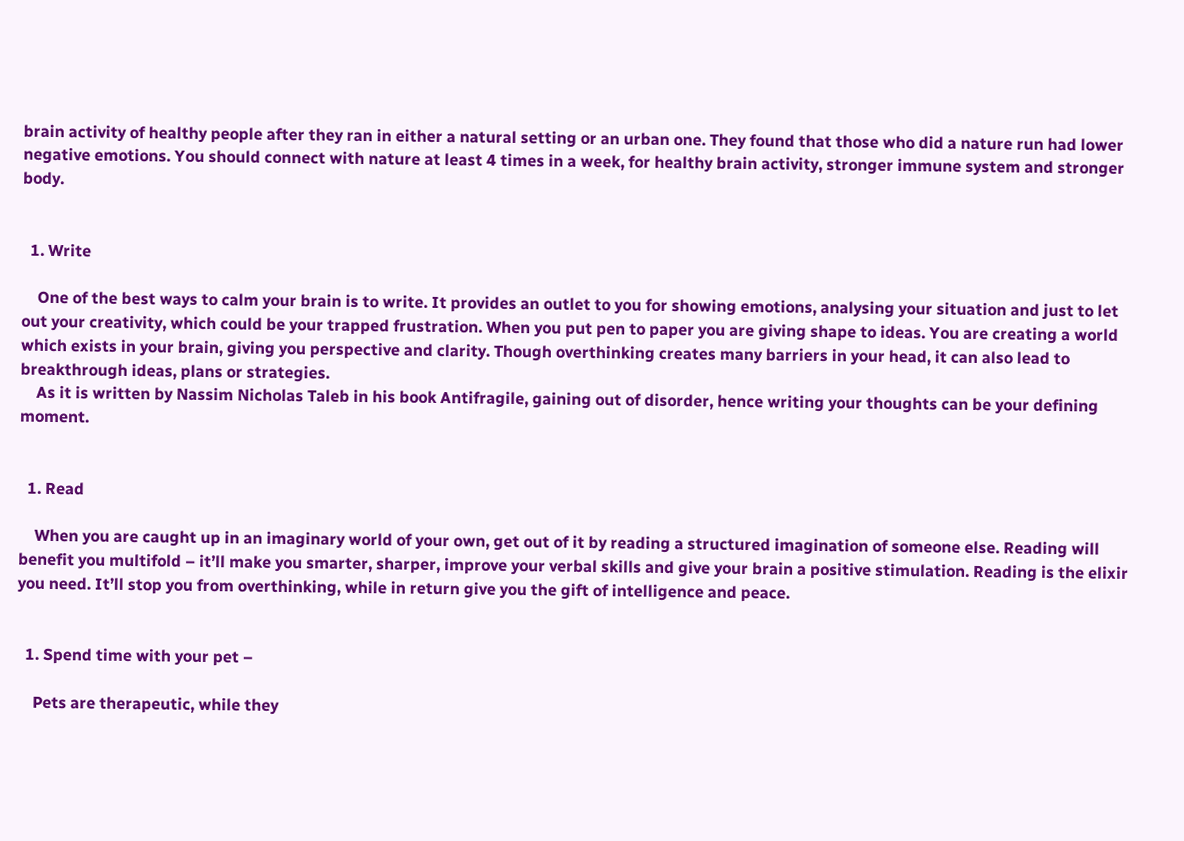brain activity of healthy people after they ran in either a natural setting or an urban one. They found that those who did a nature run had lower negative emotions. You should connect with nature at least 4 times in a week, for healthy brain activity, stronger immune system and stronger body.


  1. Write

    One of the best ways to calm your brain is to write. It provides an outlet to you for showing emotions, analysing your situation and just to let out your creativity, which could be your trapped frustration. When you put pen to paper you are giving shape to ideas. You are creating a world which exists in your brain, giving you perspective and clarity. Though overthinking creates many barriers in your head, it can also lead to breakthrough ideas, plans or strategies.
    As it is written by Nassim Nicholas Taleb in his book Antifragile, gaining out of disorder, hence writing your thoughts can be your defining moment.


  1. Read

    When you are caught up in an imaginary world of your own, get out of it by reading a structured imagination of someone else. Reading will benefit you multifold – it’ll make you smarter, sharper, improve your verbal skills and give your brain a positive stimulation. Reading is the elixir you need. It’ll stop you from overthinking, while in return give you the gift of intelligence and peace.


  1. Spend time with your pet –

    Pets are therapeutic, while they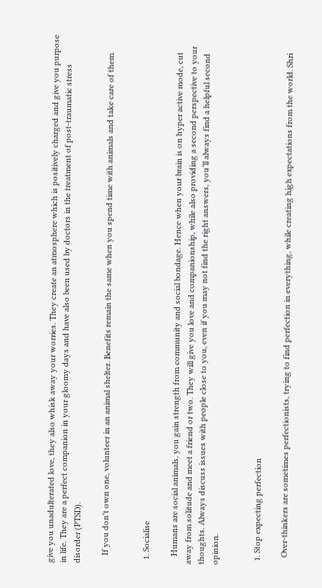give you unadulterated love, they also whisk away your worries. They create an atmosphere which is positively charged and give you purpose in life. They are a perfect companion in your gloomy days and have also been used by doctors in the treatment of post-traumatic stress disorder (PTSD).

    If you don’t own one, volunteer in an animal shelter. Benefits remain the same when you spend time with animals and take care of them.


  1. Socialise

    Humans are social animals, you gain strength from community and social bondage. Hence when your brain is on hyper active mode, cut away from solitude and meet a friend or two. They will give you love and companionship, while also providing a second perspective to your thoughts. Always discuss issues with people close to you, even if you may not find the right answers, you’ll always find a helpful second opinion.


  1. Stop expecting perfection

    Over-thinkers are sometimes perfectionists, trying to find perfection in everything, while creating high expectations from the world. Shri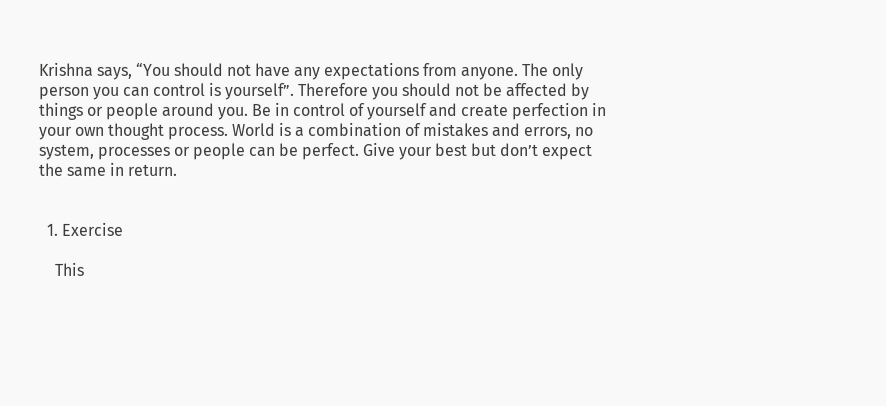Krishna says, “You should not have any expectations from anyone. The only person you can control is yourself”. Therefore you should not be affected by things or people around you. Be in control of yourself and create perfection in your own thought process. World is a combination of mistakes and errors, no system, processes or people can be perfect. Give your best but don’t expect the same in return.


  1. Exercise

    This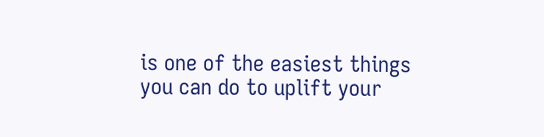is one of the easiest things you can do to uplift your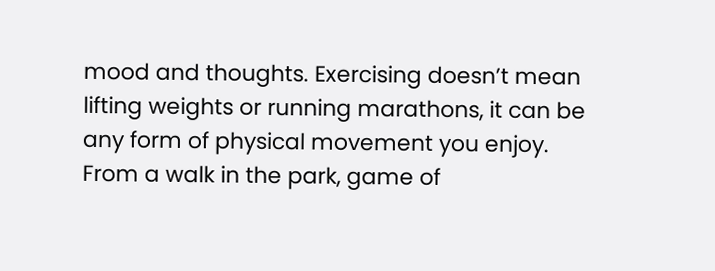mood and thoughts. Exercising doesn’t mean lifting weights or running marathons, it can be any form of physical movement you enjoy. From a walk in the park, game of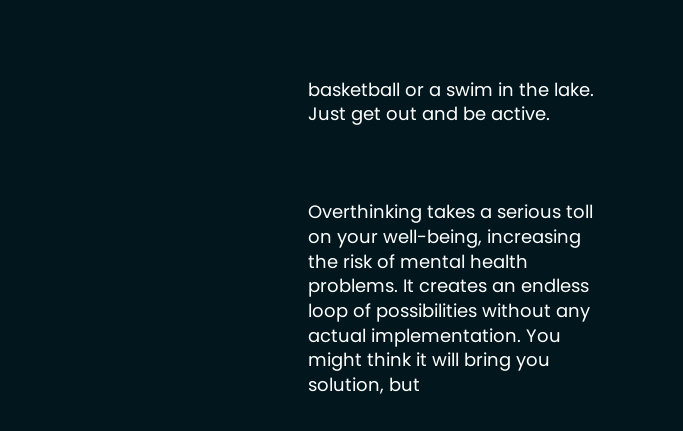basketball or a swim in the lake. Just get out and be active.



Overthinking takes a serious toll on your well-being, increasing the risk of mental health problems. It creates an endless loop of possibilities without any actual implementation. You might think it will bring you solution, but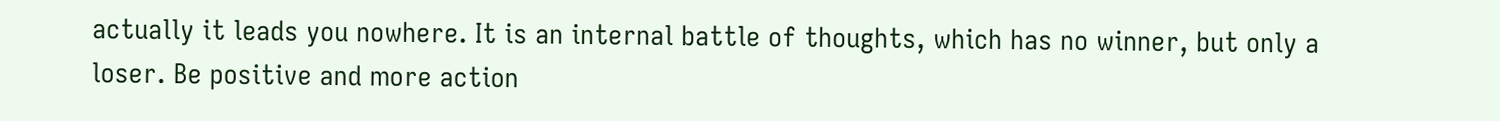actually it leads you nowhere. It is an internal battle of thoughts, which has no winner, but only a loser. Be positive and more action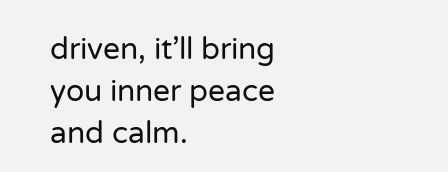driven, it’ll bring you inner peace and calm.